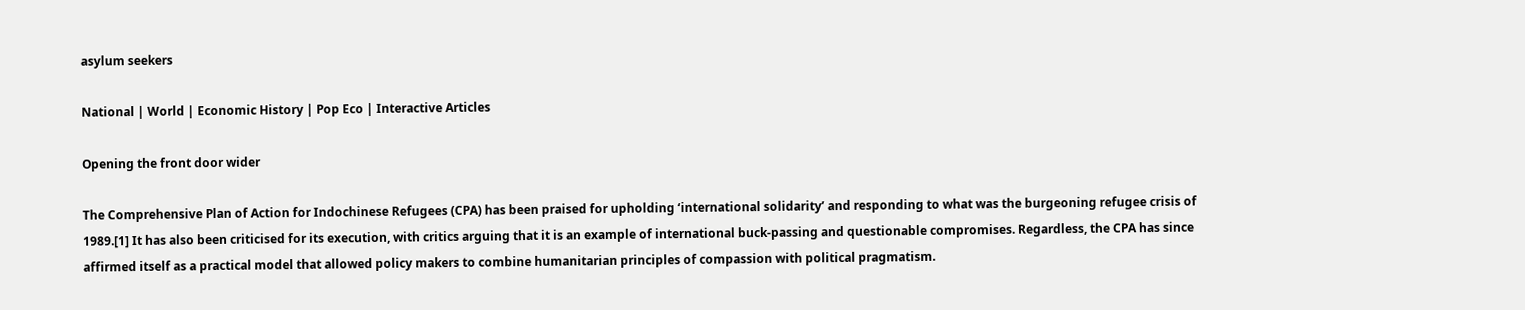asylum seekers

National | World | Economic History | Pop Eco | Interactive Articles

Opening the front door wider

The Comprehensive Plan of Action for Indochinese Refugees (CPA) has been praised for upholding ‘international solidarity’ and responding to what was the burgeoning refugee crisis of 1989.[1] It has also been criticised for its execution, with critics arguing that it is an example of international buck-passing and questionable compromises. Regardless, the CPA has since affirmed itself as a practical model that allowed policy makers to combine humanitarian principles of compassion with political pragmatism.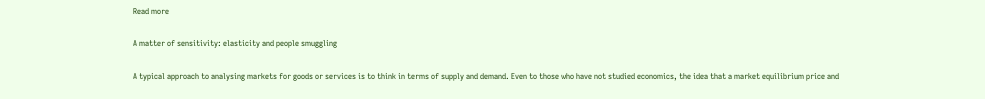Read more

A matter of sensitivity: elasticity and people smuggling

A typical approach to analysing markets for goods or services is to think in terms of supply and demand. Even to those who have not studied economics, the idea that a market equilibrium price and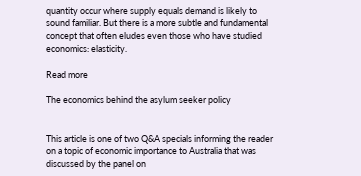quantity occur where supply equals demand is likely to sound familiar. But there is a more subtle and fundamental concept that often eludes even those who have studied economics: elasticity.

Read more

The economics behind the asylum seeker policy


This article is one of two Q&A specials informing the reader on a topic of economic importance to Australia that was discussed by the panel on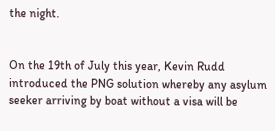the night.


On the 19th of July this year, Kevin Rudd introduced the PNG solution whereby any asylum seeker arriving by boat without a visa will be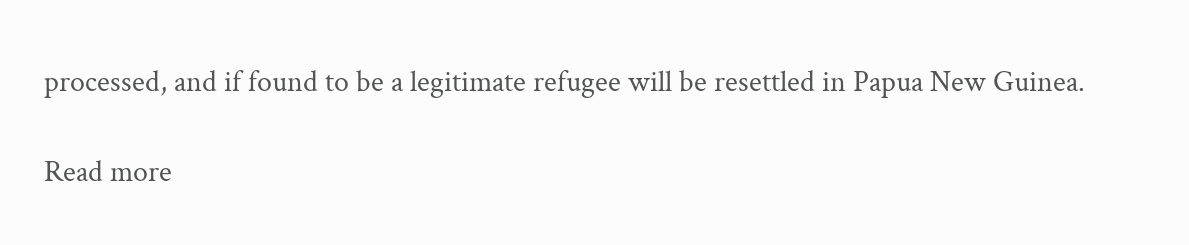processed, and if found to be a legitimate refugee will be resettled in Papua New Guinea.

Read more